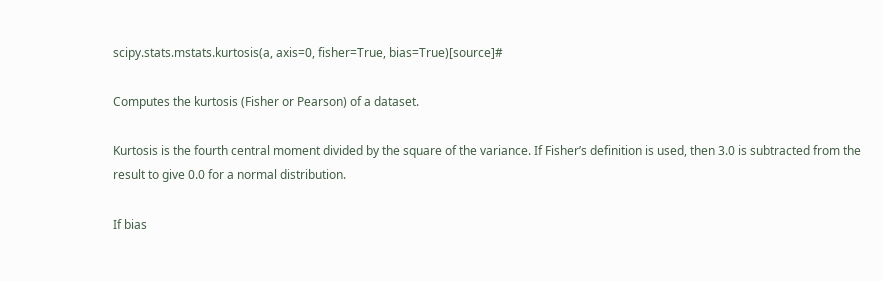scipy.stats.mstats.kurtosis(a, axis=0, fisher=True, bias=True)[source]#

Computes the kurtosis (Fisher or Pearson) of a dataset.

Kurtosis is the fourth central moment divided by the square of the variance. If Fisher’s definition is used, then 3.0 is subtracted from the result to give 0.0 for a normal distribution.

If bias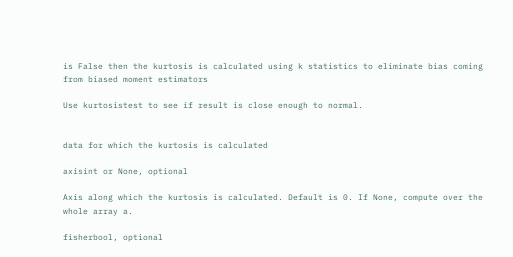is False then the kurtosis is calculated using k statistics to eliminate bias coming from biased moment estimators

Use kurtosistest to see if result is close enough to normal.


data for which the kurtosis is calculated

axisint or None, optional

Axis along which the kurtosis is calculated. Default is 0. If None, compute over the whole array a.

fisherbool, optional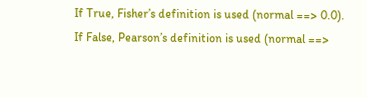If True, Fisher’s definition is used (normal ==> 0.0). If False, Pearson’s definition is used (normal ==>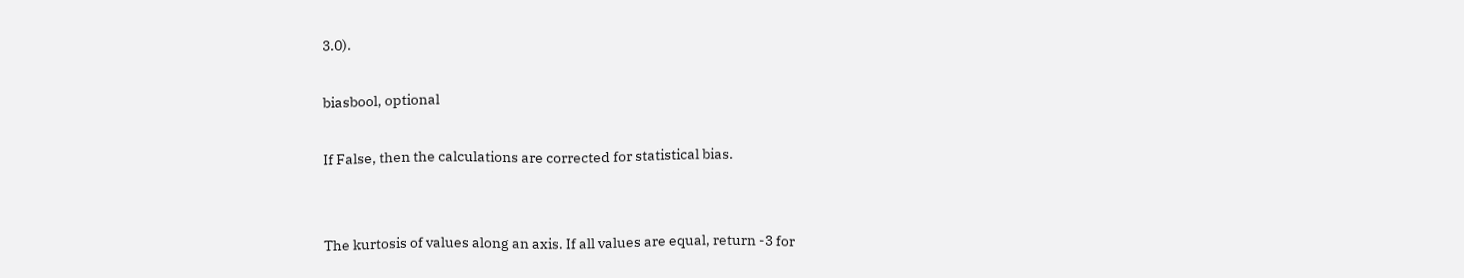3.0).

biasbool, optional

If False, then the calculations are corrected for statistical bias.


The kurtosis of values along an axis. If all values are equal, return -3 for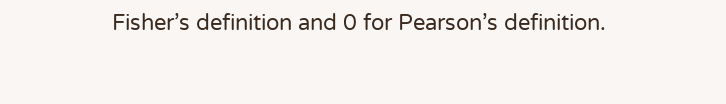Fisher’s definition and 0 for Pearson’s definition.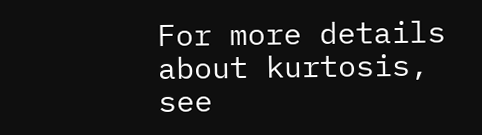For more details about kurtosis, see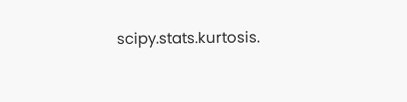scipy.stats.kurtosis.